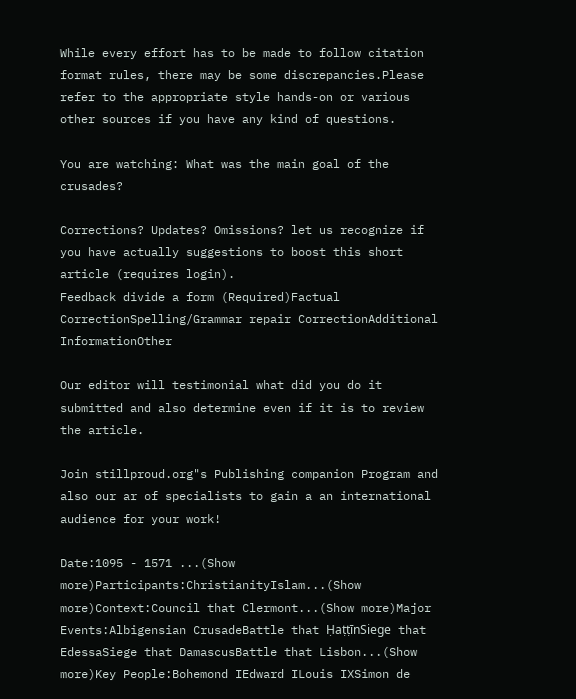While every effort has to be made to follow citation format rules, there may be some discrepancies.Please refer to the appropriate style hands-on or various other sources if you have any kind of questions.

You are watching: What was the main goal of the crusades?

Corrections? Updates? Omissions? let us recognize if you have actually suggestions to boost this short article (requires login).
Feedback divide a form (Required)Factual CorrectionSpelling/Grammar repair CorrectionAdditional InformationOther

Our editor will testimonial what did you do it submitted and also determine even if it is to review the article.

Join stillproud.org"s Publishing companion Program and also our ar of specialists to gain a an international audience for your work!

Date:1095 - 1571 ...(Show more)Participants:ChristianityIslam...(Show more)Context:Council that Clermont...(Show more)Major Events:Albigensian CrusadeBattle that ḤaṭṭīnSiege that EdessaSiege that DamascusBattle that Lisbon...(Show more)Key People:Bohemond IEdward ILouis IXSimon de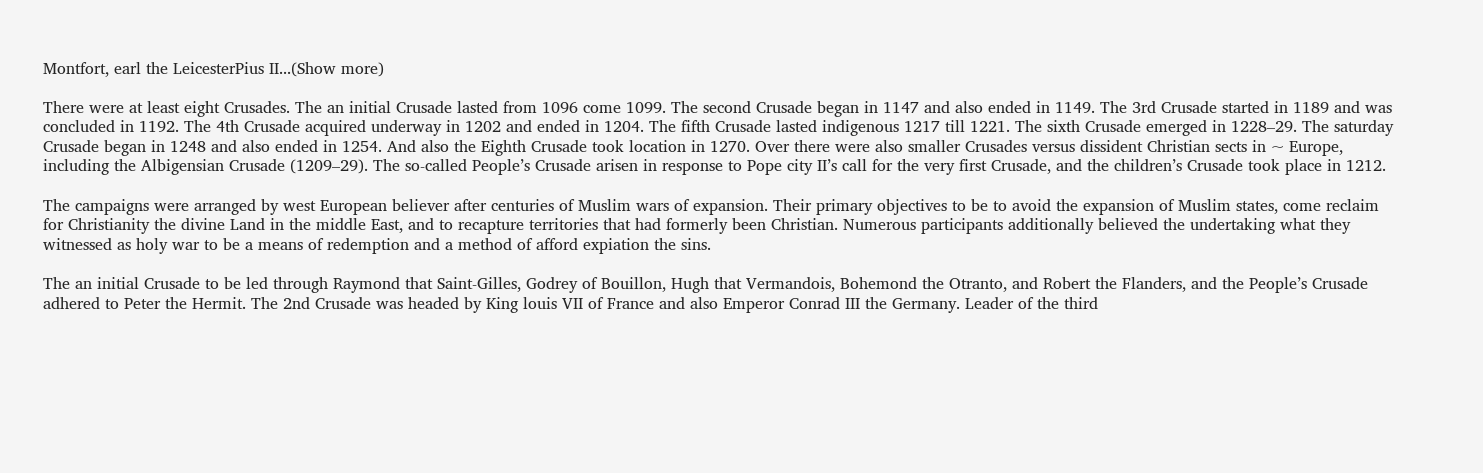Montfort, earl the LeicesterPius II...(Show more)

There were at least eight Crusades. The an initial Crusade lasted from 1096 come 1099. The second Crusade began in 1147 and also ended in 1149. The 3rd Crusade started in 1189 and was concluded in 1192. The 4th Crusade acquired underway in 1202 and ended in 1204. The fifth Crusade lasted indigenous 1217 till 1221. The sixth Crusade emerged in 1228–29. The saturday Crusade began in 1248 and also ended in 1254. And also the Eighth Crusade took location in 1270. Over there were also smaller Crusades versus dissident Christian sects in ~ Europe, including the Albigensian Crusade (1209–29). The so-called People’s Crusade arisen in response to Pope city II’s call for the very first Crusade, and the children’s Crusade took place in 1212.

The campaigns were arranged by west European believer after centuries of Muslim wars of expansion. Their primary objectives to be to avoid the expansion of Muslim states, come reclaim for Christianity the divine Land in the middle East, and to recapture territories that had formerly been Christian. Numerous participants additionally believed the undertaking what they witnessed as holy war to be a means of redemption and a method of afford expiation the sins.

The an initial Crusade to be led through Raymond that Saint-Gilles, Godrey of Bouillon, Hugh that Vermandois, Bohemond the Otranto, and Robert the Flanders, and the People’s Crusade adhered to Peter the Hermit. The 2nd Crusade was headed by King louis VII of France and also Emperor Conrad III the Germany. Leader of the third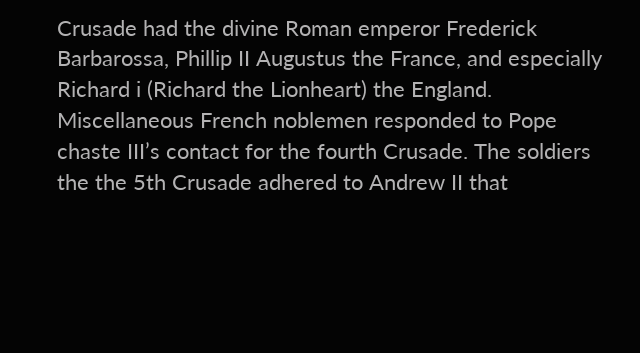Crusade had the divine Roman emperor Frederick Barbarossa, Phillip II Augustus the France, and especially Richard i (Richard the Lionheart) the England. Miscellaneous French noblemen responded to Pope chaste III’s contact for the fourth Crusade. The soldiers the the 5th Crusade adhered to Andrew II that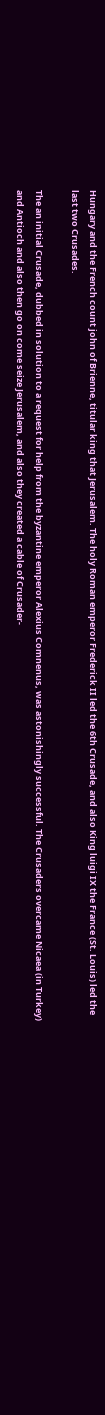Hungary and the French count john of Brienne, titular king that Jerusalem. The holy Roman emperor Frederick II led the 6th Crusade, and also King luigi IX the France (St. Louis) led the last two Crusades.

The an initial Crusade, dubbed in solution to a request for help from the byzantine emperor Alexius Comnenus, was astonishingly successful. The Crusaders overcame Nicaea (in Turkey) and Antioch and also then go on come seize Jerusalem, and also they created a cable of Crusader-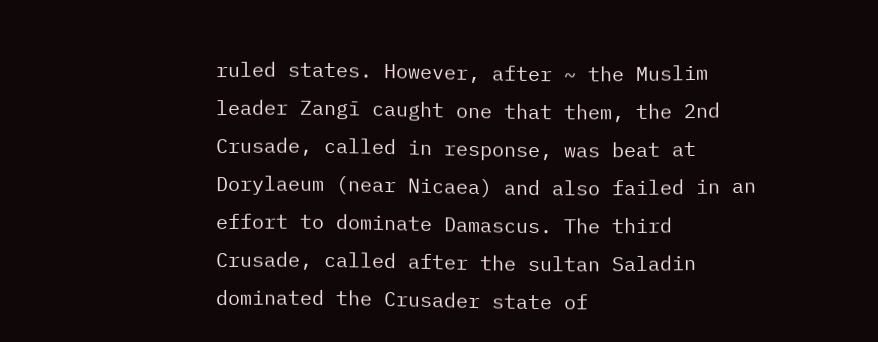ruled states. However, after ~ the Muslim leader Zangī caught one that them, the 2nd Crusade, called in response, was beat at Dorylaeum (near Nicaea) and also failed in an effort to dominate Damascus. The third Crusade, called after the sultan Saladin dominated the Crusader state of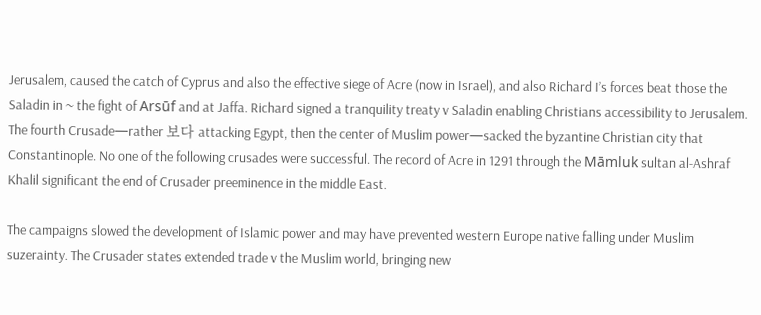Jerusalem, caused the catch of Cyprus and also the effective siege of Acre (now in Israel), and also Richard I’s forces beat those the Saladin in ~ the fight of Arsūf and at Jaffa. Richard signed a tranquility treaty v Saladin enabling Christians accessibility to Jerusalem. The fourth Crusade—rather 보다 attacking Egypt, then the center of Muslim power—sacked the byzantine Christian city that Constantinople. No one of the following crusades were successful. The record of Acre in 1291 through the Māmluk sultan al-Ashraf Khalil significant the end of Crusader preeminence in the middle East.

The campaigns slowed the development of Islamic power and may have prevented western Europe native falling under Muslim suzerainty. The Crusader states extended trade v the Muslim world, bringing new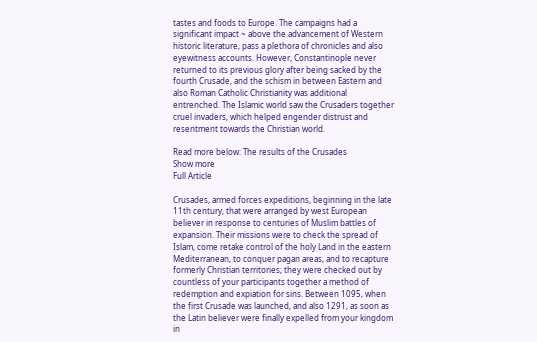tastes and foods to Europe. The campaigns had a significant impact ~ above the advancement of Western historic literature, pass a plethora of chronicles and also eyewitness accounts. However, Constantinople never returned to its previous glory after being sacked by the fourth Crusade, and the schism in between Eastern and also Roman Catholic Christianity was additional entrenched. The Islamic world saw the Crusaders together cruel invaders, which helped engender distrust and resentment towards the Christian world.

Read more below: The results of the Crusades
Show more
Full Article

Crusades, armed forces expeditions, beginning in the late 11th century, that were arranged by west European believer in response to centuries of Muslim battles of expansion. Their missions were to check the spread of Islam, come retake control of the holy Land in the eastern Mediterranean, to conquer pagan areas, and to recapture formerly Christian territories; they were checked out by countless of your participants together a method of redemption and expiation for sins. Between 1095, when the first Crusade was launched, and also 1291, as soon as the Latin believer were finally expelled from your kingdom in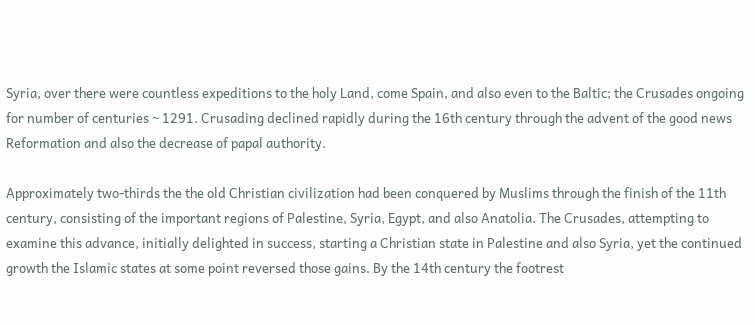Syria, over there were countless expeditions to the holy Land, come Spain, and also even to the Baltic; the Crusades ongoing for number of centuries ~ 1291. Crusading declined rapidly during the 16th century through the advent of the good news Reformation and also the decrease of papal authority.

Approximately two-thirds the the old Christian civilization had been conquered by Muslims through the finish of the 11th century, consisting of the important regions of Palestine, Syria, Egypt, and also Anatolia. The Crusades, attempting to examine this advance, initially delighted in success, starting a Christian state in Palestine and also Syria, yet the continued growth the Islamic states at some point reversed those gains. By the 14th century the footrest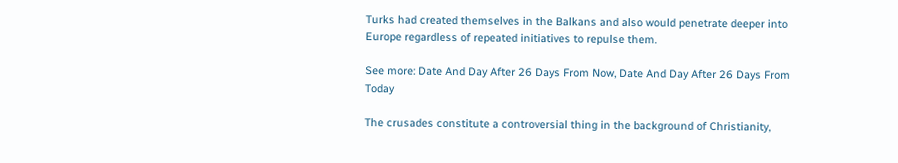Turks had created themselves in the Balkans and also would penetrate deeper into Europe regardless of repeated initiatives to repulse them.

See more: Date And Day After 26 Days From Now, Date And Day After 26 Days From Today

The crusades constitute a controversial thing in the background of Christianity,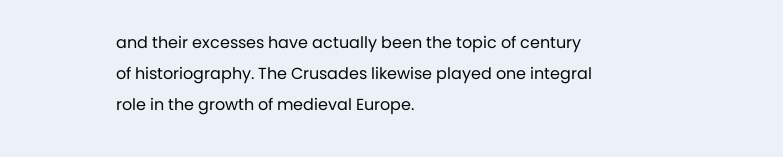and their excesses have actually been the topic of century of historiography. The Crusades likewise played one integral role in the growth of medieval Europe.